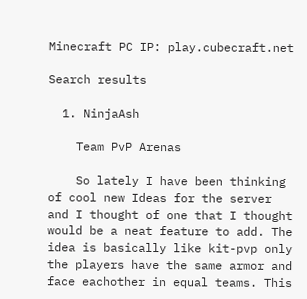Minecraft PC IP: play.cubecraft.net

Search results

  1. NinjaAsh

    Team PvP Arenas

    So lately I have been thinking of cool new Ideas for the server and I thought of one that I thought would be a neat feature to add. The idea is basically like kit-pvp only the players have the same armor and face eachother in equal teams. This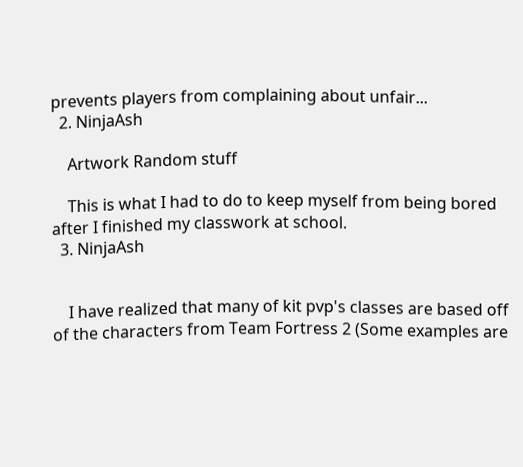prevents players from complaining about unfair...
  2. NinjaAsh

    Artwork Random stuff

    This is what I had to do to keep myself from being bored after I finished my classwork at school.
  3. NinjaAsh


    I have realized that many of kit pvp's classes are based off of the characters from Team Fortress 2 (Some examples are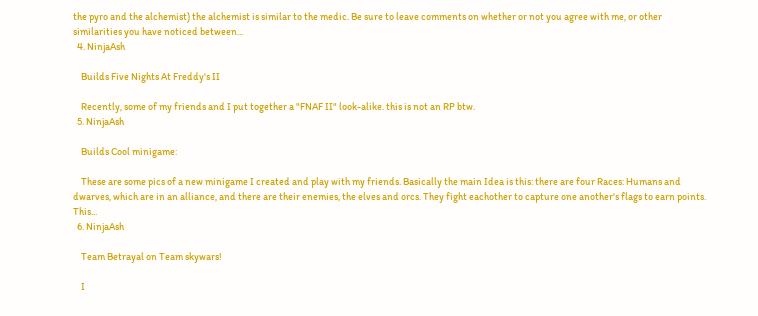the pyro and the alchemist) the alchemist is similar to the medic. Be sure to leave comments on whether or not you agree with me, or other similarities you have noticed between...
  4. NinjaAsh

    Builds Five Nights At Freddy's II

    Recently, some of my friends and I put together a "FNAF II" look-alike. this is not an RP btw.
  5. NinjaAsh

    Builds Cool minigame:

    These are some pics of a new minigame I created and play with my friends. Basically the main Idea is this: there are four Races: Humans and dwarves, which are in an alliance, and there are their enemies, the elves and orcs. They fight eachother to capture one another's flags to earn points. This...
  6. NinjaAsh

    Team Betrayal on Team skywars!

    I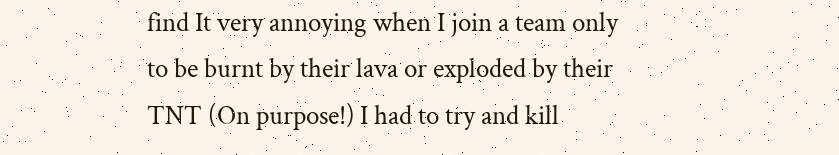find It very annoying when I join a team only to be burnt by their lava or exploded by their TNT (On purpose!) I had to try and kill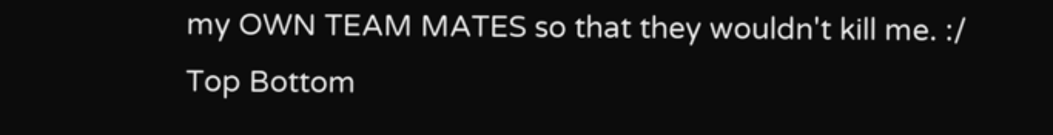my OWN TEAM MATES so that they wouldn't kill me. :/
Top Bottom